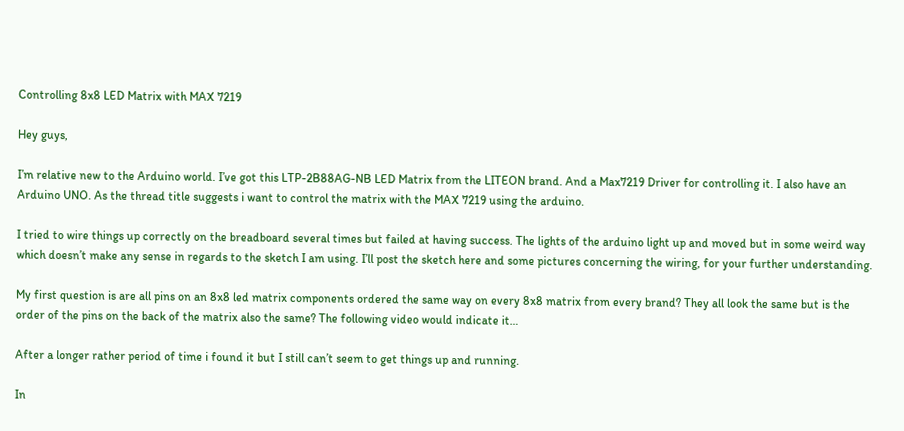Controlling 8x8 LED Matrix with MAX 7219

Hey guys,

I’m relative new to the Arduino world. I’ve got this LTP-2B88AG-NB LED Matrix from the LITEON brand. And a Max7219 Driver for controlling it. I also have an Arduino UNO. As the thread title suggests i want to control the matrix with the MAX 7219 using the arduino.

I tried to wire things up correctly on the breadboard several times but failed at having success. The lights of the arduino light up and moved but in some weird way which doesn’t make any sense in regards to the sketch I am using. I’ll post the sketch here and some pictures concerning the wiring, for your further understanding.

My first question is are all pins on an 8x8 led matrix components ordered the same way on every 8x8 matrix from every brand? They all look the same but is the order of the pins on the back of the matrix also the same? The following video would indicate it…

After a longer rather period of time i found it but I still can’t seem to get things up and running.

In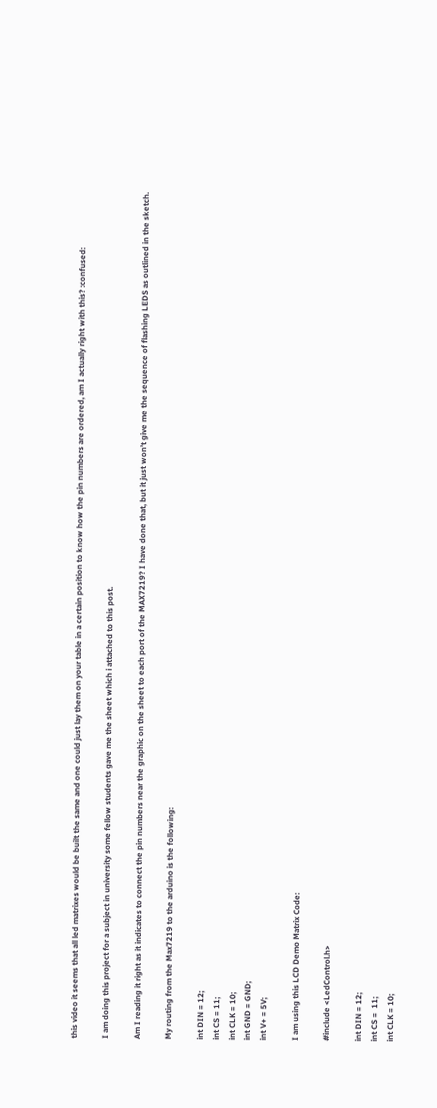this video it seems that all led matrixes would be built the same and one could just lay them on your table in a certain position to know how the pin numbers are ordered, am I actually right with this? :confused:

I am doing this project for a subject in university some fellow students gave me the sheet which i attached to this post.

Am I reading it right as it indicates to connect the pin numbers near the graphic on the sheet to each port of the MAX7219? I have done that, but it just won’t give me the sequence of flashing LEDS as outlined in the sketch.

My routing from the Max7219 to the arduino is the following:

int DIN = 12;
int CS = 11;
int CLK = 10;
int GND = GND;
int V+ = 5V;

I am using this LCD Demo Matrix Code:

#include <LedControl.h>

int DIN = 12;
int CS =  11;
int CLK = 10;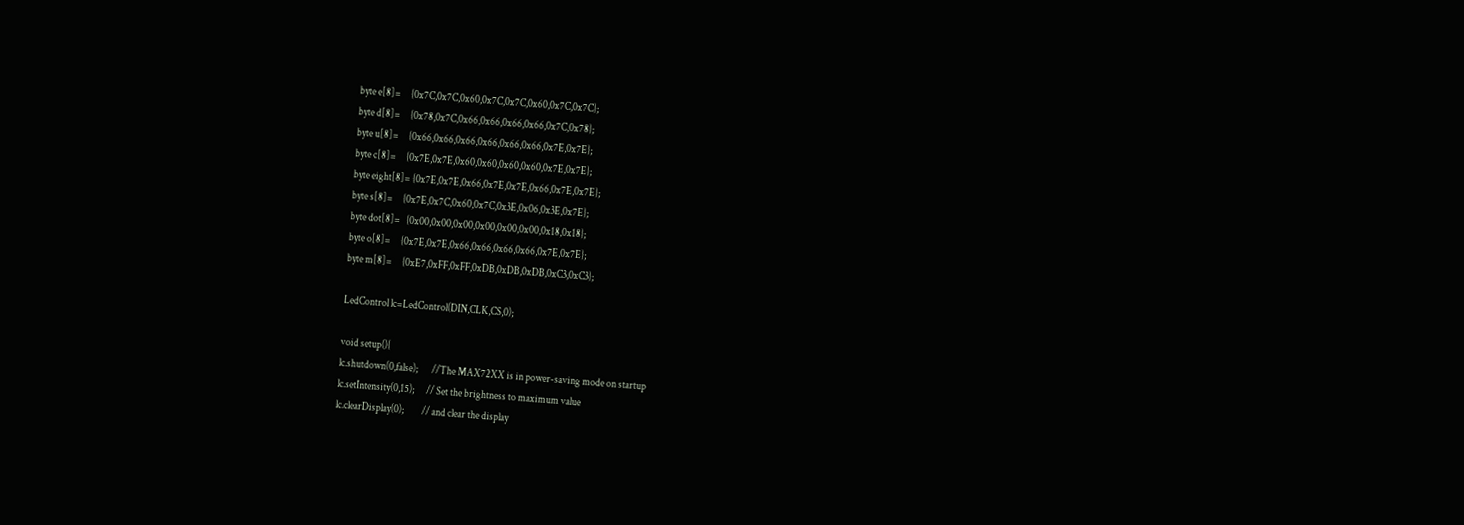byte e[8]=     {0x7C,0x7C,0x60,0x7C,0x7C,0x60,0x7C,0x7C};
byte d[8]=     {0x78,0x7C,0x66,0x66,0x66,0x66,0x7C,0x78};
byte u[8]=     {0x66,0x66,0x66,0x66,0x66,0x66,0x7E,0x7E};
byte c[8]=     {0x7E,0x7E,0x60,0x60,0x60,0x60,0x7E,0x7E};
byte eight[8]= {0x7E,0x7E,0x66,0x7E,0x7E,0x66,0x7E,0x7E};
byte s[8]=     {0x7E,0x7C,0x60,0x7C,0x3E,0x06,0x3E,0x7E};
byte dot[8]=   {0x00,0x00,0x00,0x00,0x00,0x00,0x18,0x18};
byte o[8]=     {0x7E,0x7E,0x66,0x66,0x66,0x66,0x7E,0x7E};
byte m[8]=     {0xE7,0xFF,0xFF,0xDB,0xDB,0xDB,0xC3,0xC3};

LedControl lc=LedControl(DIN,CLK,CS,0);

void setup(){
lc.shutdown(0,false);       //The MAX72XX is in power-saving mode on startup
lc.setIntensity(0,15);      // Set the brightness to maximum value
lc.clearDisplay(0);         // and clear the display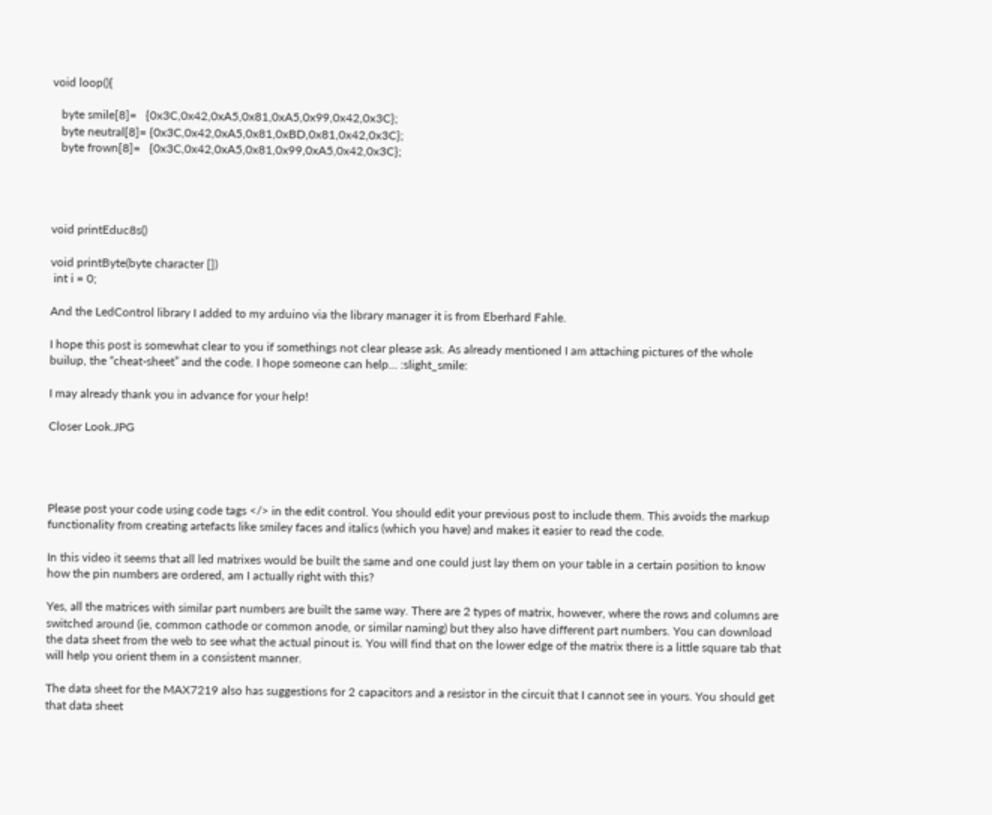void loop(){

   byte smile[8]=   {0x3C,0x42,0xA5,0x81,0xA5,0x99,0x42,0x3C};
   byte neutral[8]= {0x3C,0x42,0xA5,0x81,0xBD,0x81,0x42,0x3C};
   byte frown[8]=   {0x3C,0x42,0xA5,0x81,0x99,0xA5,0x42,0x3C};




void printEduc8s()

void printByte(byte character [])
 int i = 0;

And the LedControl library I added to my arduino via the library manager it is from Eberhard Fahle.

I hope this post is somewhat clear to you if somethings not clear please ask. As already mentioned I am attaching pictures of the whole builup, the “cheat-sheet” and the code. I hope someone can help… :slight_smile:

I may already thank you in advance for your help!

Closer Look.JPG




Please post your code using code tags </> in the edit control. You should edit your previous post to include them. This avoids the markup functionality from creating artefacts like smiley faces and italics (which you have) and makes it easier to read the code.

In this video it seems that all led matrixes would be built the same and one could just lay them on your table in a certain position to know how the pin numbers are ordered, am I actually right with this?

Yes, all the matrices with similar part numbers are built the same way. There are 2 types of matrix, however, where the rows and columns are switched around (ie, common cathode or common anode, or similar naming) but they also have different part numbers. You can download the data sheet from the web to see what the actual pinout is. You will find that on the lower edge of the matrix there is a little square tab that will help you orient them in a consistent manner.

The data sheet for the MAX7219 also has suggestions for 2 capacitors and a resistor in the circuit that I cannot see in yours. You should get that data sheet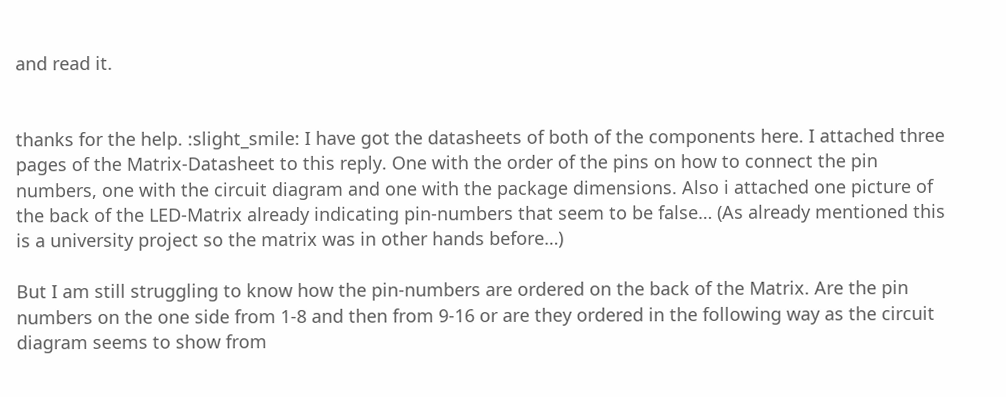and read it.


thanks for the help. :slight_smile: I have got the datasheets of both of the components here. I attached three pages of the Matrix-Datasheet to this reply. One with the order of the pins on how to connect the pin numbers, one with the circuit diagram and one with the package dimensions. Also i attached one picture of the back of the LED-Matrix already indicating pin-numbers that seem to be false… (As already mentioned this is a university project so the matrix was in other hands before…)

But I am still struggling to know how the pin-numbers are ordered on the back of the Matrix. Are the pin numbers on the one side from 1-8 and then from 9-16 or are they ordered in the following way as the circuit diagram seems to show from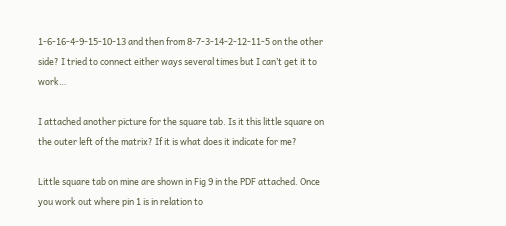1-6-16-4-9-15-10-13 and then from 8-7-3-14-2-12-11-5 on the other side? I tried to connect either ways several times but I can’t get it to work…

I attached another picture for the square tab. Is it this little square on the outer left of the matrix? If it is what does it indicate for me?

Little square tab on mine are shown in Fig 9 in the PDF attached. Once you work out where pin 1 is in relation to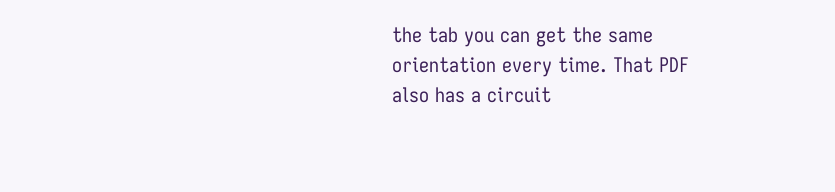the tab you can get the same orientation every time. That PDF also has a circuit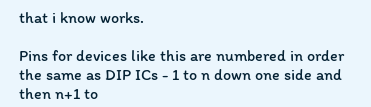that i know works.

Pins for devices like this are numbered in order the same as DIP ICs - 1 to n down one side and then n+1 to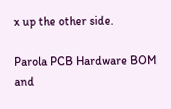x up the other side.

Parola PCB Hardware BOM and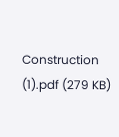Construction (1).pdf (279 KB)